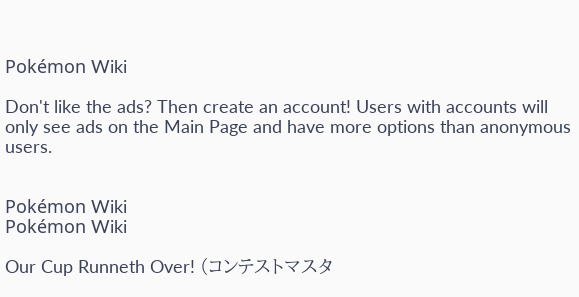Pokémon Wiki

Don't like the ads? Then create an account! Users with accounts will only see ads on the Main Page and have more options than anonymous users.


Pokémon Wiki
Pokémon Wiki

Our Cup Runneth Over! (コンテストマスタ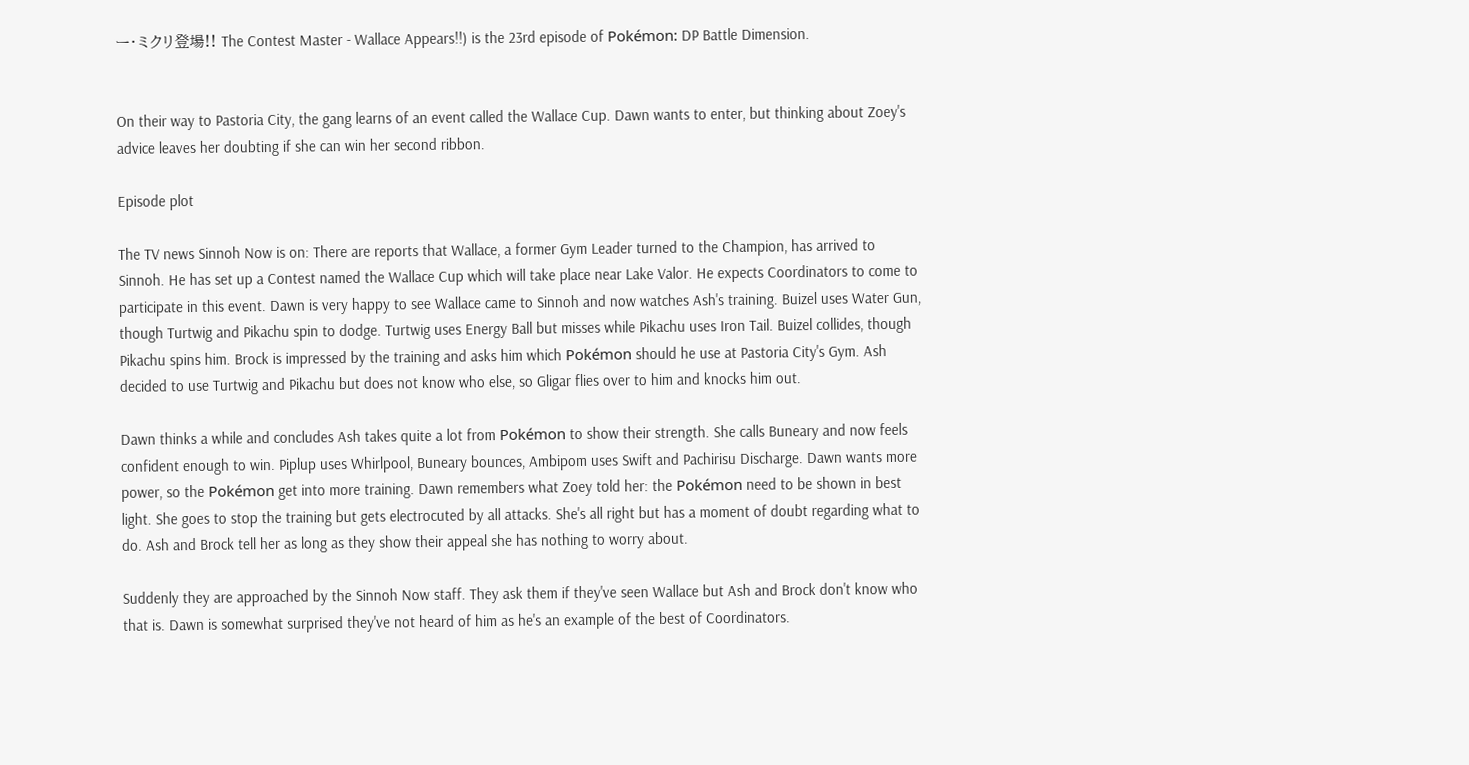ー・ミクリ登場!! The Contest Master - Wallace Appears!!) is the 23rd episode of Pokémon: DP Battle Dimension.


On their way to Pastoria City, the gang learns of an event called the Wallace Cup. Dawn wants to enter, but thinking about Zoey's advice leaves her doubting if she can win her second ribbon.

Episode plot

The TV news Sinnoh Now is on: There are reports that Wallace, a former Gym Leader turned to the Champion, has arrived to Sinnoh. He has set up a Contest named the Wallace Cup which will take place near Lake Valor. He expects Coordinators to come to participate in this event. Dawn is very happy to see Wallace came to Sinnoh and now watches Ash's training. Buizel uses Water Gun, though Turtwig and Pikachu spin to dodge. Turtwig uses Energy Ball but misses while Pikachu uses Iron Tail. Buizel collides, though Pikachu spins him. Brock is impressed by the training and asks him which Pokémon should he use at Pastoria City's Gym. Ash decided to use Turtwig and Pikachu but does not know who else, so Gligar flies over to him and knocks him out.

Dawn thinks a while and concludes Ash takes quite a lot from Pokémon to show their strength. She calls Buneary and now feels confident enough to win. Piplup uses Whirlpool, Buneary bounces, Ambipom uses Swift and Pachirisu Discharge. Dawn wants more power, so the Pokémon get into more training. Dawn remembers what Zoey told her: the Pokémon need to be shown in best light. She goes to stop the training but gets electrocuted by all attacks. She's all right but has a moment of doubt regarding what to do. Ash and Brock tell her as long as they show their appeal she has nothing to worry about.

Suddenly they are approached by the Sinnoh Now staff. They ask them if they've seen Wallace but Ash and Brock don't know who that is. Dawn is somewhat surprised they've not heard of him as he's an example of the best of Coordinators.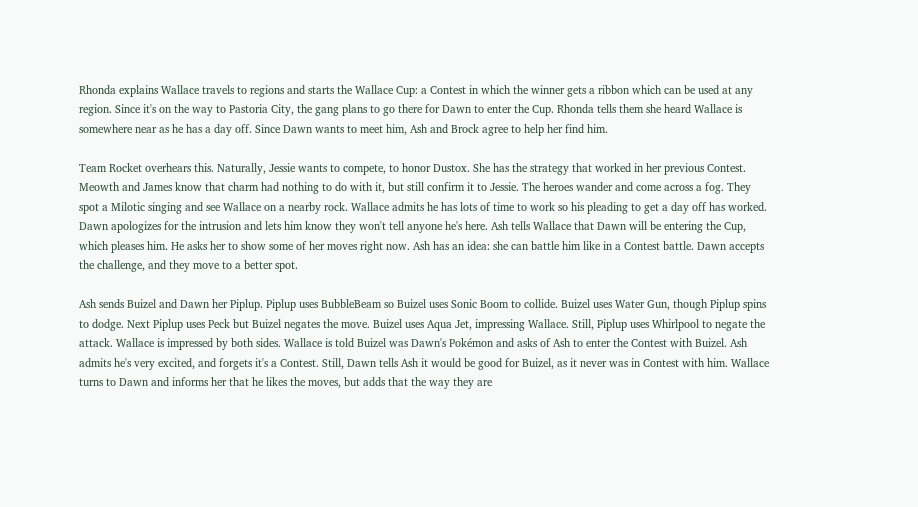Rhonda explains Wallace travels to regions and starts the Wallace Cup: a Contest in which the winner gets a ribbon which can be used at any region. Since it's on the way to Pastoria City, the gang plans to go there for Dawn to enter the Cup. Rhonda tells them she heard Wallace is somewhere near as he has a day off. Since Dawn wants to meet him, Ash and Brock agree to help her find him.

Team Rocket overhears this. Naturally, Jessie wants to compete, to honor Dustox. She has the strategy that worked in her previous Contest. Meowth and James know that charm had nothing to do with it, but still confirm it to Jessie. The heroes wander and come across a fog. They spot a Milotic singing and see Wallace on a nearby rock. Wallace admits he has lots of time to work so his pleading to get a day off has worked. Dawn apologizes for the intrusion and lets him know they won't tell anyone he's here. Ash tells Wallace that Dawn will be entering the Cup, which pleases him. He asks her to show some of her moves right now. Ash has an idea: she can battle him like in a Contest battle. Dawn accepts the challenge, and they move to a better spot.

Ash sends Buizel and Dawn her Piplup. Piplup uses BubbleBeam so Buizel uses Sonic Boom to collide. Buizel uses Water Gun, though Piplup spins to dodge. Next Piplup uses Peck but Buizel negates the move. Buizel uses Aqua Jet, impressing Wallace. Still, Piplup uses Whirlpool to negate the attack. Wallace is impressed by both sides. Wallace is told Buizel was Dawn's Pokémon and asks of Ash to enter the Contest with Buizel. Ash admits he's very excited, and forgets it's a Contest. Still, Dawn tells Ash it would be good for Buizel, as it never was in Contest with him. Wallace turns to Dawn and informs her that he likes the moves, but adds that the way they are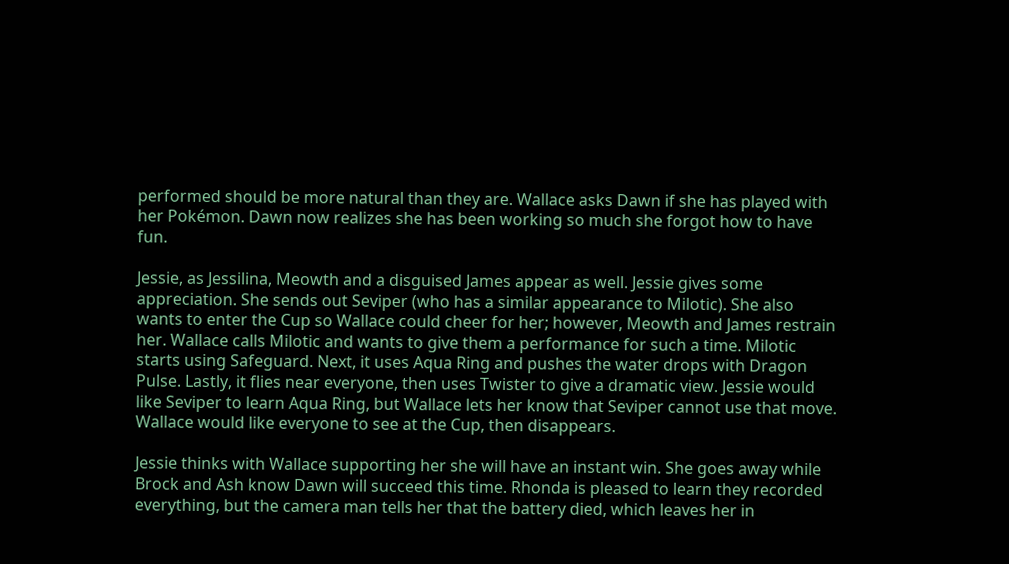performed should be more natural than they are. Wallace asks Dawn if she has played with her Pokémon. Dawn now realizes she has been working so much she forgot how to have fun.

Jessie, as Jessilina, Meowth and a disguised James appear as well. Jessie gives some appreciation. She sends out Seviper (who has a similar appearance to Milotic). She also wants to enter the Cup so Wallace could cheer for her; however, Meowth and James restrain her. Wallace calls Milotic and wants to give them a performance for such a time. Milotic starts using Safeguard. Next, it uses Aqua Ring and pushes the water drops with Dragon Pulse. Lastly, it flies near everyone, then uses Twister to give a dramatic view. Jessie would like Seviper to learn Aqua Ring, but Wallace lets her know that Seviper cannot use that move. Wallace would like everyone to see at the Cup, then disappears.

Jessie thinks with Wallace supporting her she will have an instant win. She goes away while Brock and Ash know Dawn will succeed this time. Rhonda is pleased to learn they recorded everything, but the camera man tells her that the battery died, which leaves her in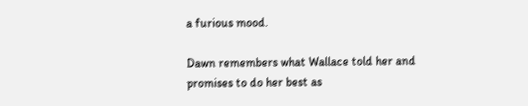a furious mood.

Dawn remembers what Wallace told her and promises to do her best as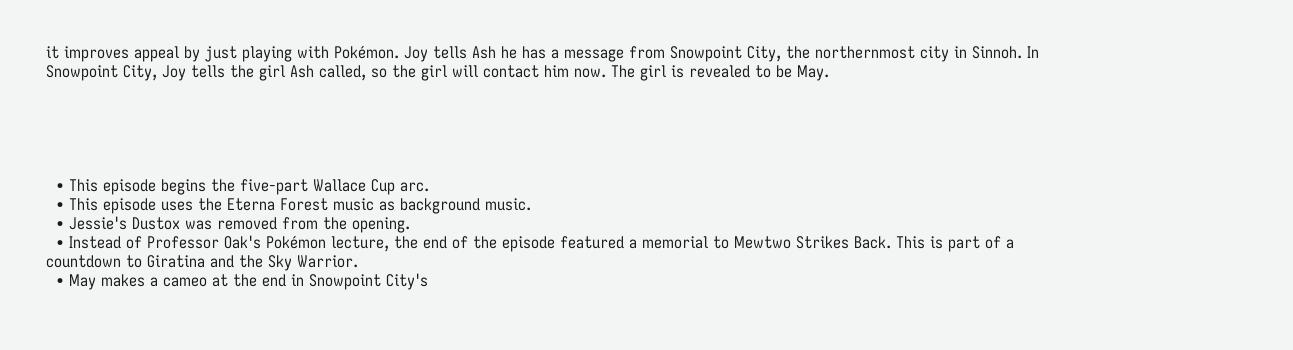it improves appeal by just playing with Pokémon. Joy tells Ash he has a message from Snowpoint City, the northernmost city in Sinnoh. In Snowpoint City, Joy tells the girl Ash called, so the girl will contact him now. The girl is revealed to be May.





  • This episode begins the five-part Wallace Cup arc.
  • This episode uses the Eterna Forest music as background music.
  • Jessie's Dustox was removed from the opening.
  • Instead of Professor Oak's Pokémon lecture, the end of the episode featured a memorial to Mewtwo Strikes Back. This is part of a countdown to Giratina and the Sky Warrior.
  • May makes a cameo at the end in Snowpoint City's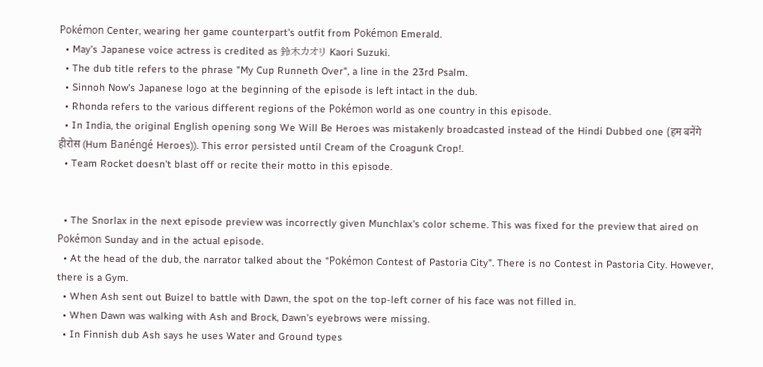Pokémon Center, wearing her game counterpart's outfit from Pokémon Emerald.
  • May's Japanese voice actress is credited as 鈴木カオリ Kaori Suzuki.
  • The dub title refers to the phrase "My Cup Runneth Over", a line in the 23rd Psalm.
  • Sinnoh Now's Japanese logo at the beginning of the episode is left intact in the dub.
  • Rhonda refers to the various different regions of the Pokémon world as one country in this episode.
  • In India, the original English opening song We Will Be Heroes was mistakenly broadcasted instead of the Hindi Dubbed one (हम बनेंगे हीरोस (Hum Banéngé Heroes)). This error persisted until Cream of the Croagunk Crop!.
  • Team Rocket doesn't blast off or recite their motto in this episode.


  • The Snorlax in the next episode preview was incorrectly given Munchlax's color scheme. This was fixed for the preview that aired on Pokémon Sunday and in the actual episode.
  • At the head of the dub, the narrator talked about the "Pokémon Contest of Pastoria City". There is no Contest in Pastoria City. However, there is a Gym.
  • When Ash sent out Buizel to battle with Dawn, the spot on the top-left corner of his face was not filled in.
  • When Dawn was walking with Ash and Brock, Dawn's eyebrows were missing.
  • In Finnish dub Ash says he uses Water and Ground types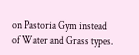on Pastoria Gym instead of Water and Grass types.